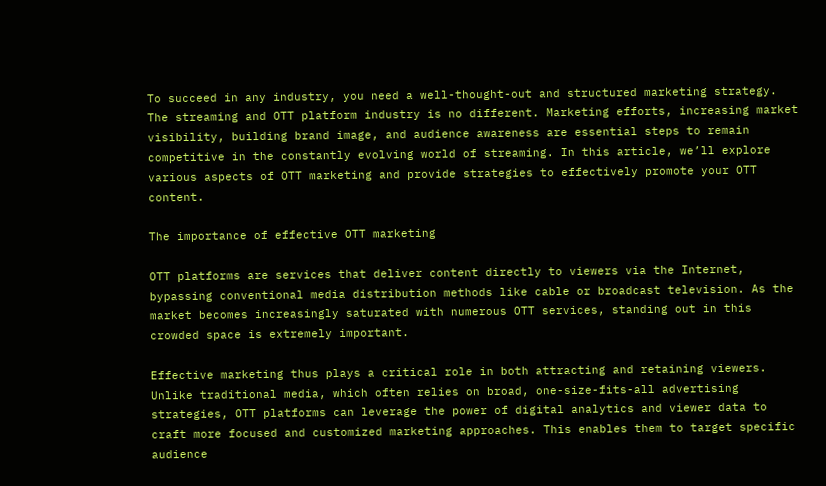To succeed in any industry, you need a well-thought-out and structured marketing strategy. The streaming and OTT platform industry is no different. Marketing efforts, increasing market visibility, building brand image, and audience awareness are essential steps to remain competitive in the constantly evolving world of streaming. In this article, we’ll explore various aspects of OTT marketing and provide strategies to effectively promote your OTT content.

The importance of effective OTT marketing

OTT platforms are services that deliver content directly to viewers via the Internet, bypassing conventional media distribution methods like cable or broadcast television. As the market becomes increasingly saturated with numerous OTT services, standing out in this crowded space is extremely important.

Effective marketing thus plays a critical role in both attracting and retaining viewers. Unlike traditional media, which often relies on broad, one-size-fits-all advertising strategies, OTT platforms can leverage the power of digital analytics and viewer data to craft more focused and customized marketing approaches. This enables them to target specific audience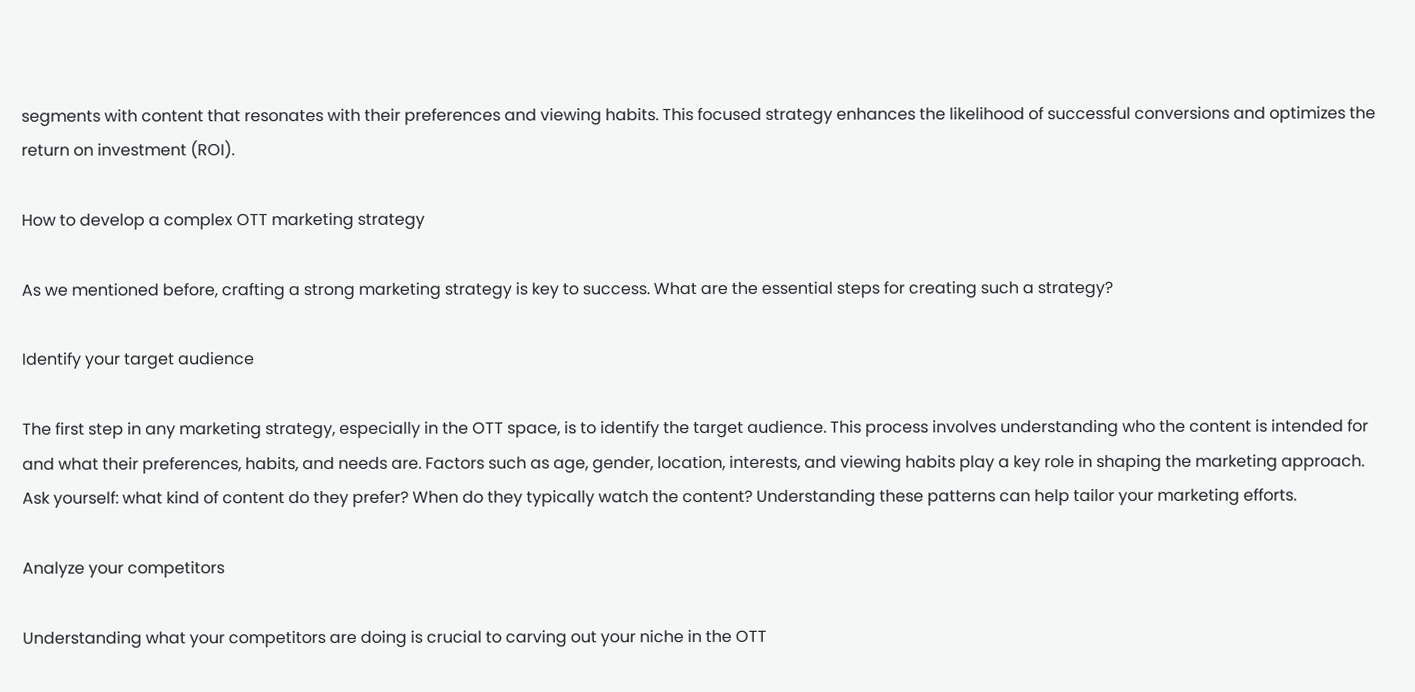segments with content that resonates with their preferences and viewing habits. This focused strategy enhances the likelihood of successful conversions and optimizes the return on investment (ROI).

How to develop a complex OTT marketing strategy

As we mentioned before, crafting a strong marketing strategy is key to success. What are the essential steps for creating such a strategy?

Identify your target audience

The first step in any marketing strategy, especially in the OTT space, is to identify the target audience. This process involves understanding who the content is intended for and what their preferences, habits, and needs are. Factors such as age, gender, location, interests, and viewing habits play a key role in shaping the marketing approach. Ask yourself: what kind of content do they prefer? When do they typically watch the content? Understanding these patterns can help tailor your marketing efforts.

Analyze your competitors

Understanding what your competitors are doing is crucial to carving out your niche in the OTT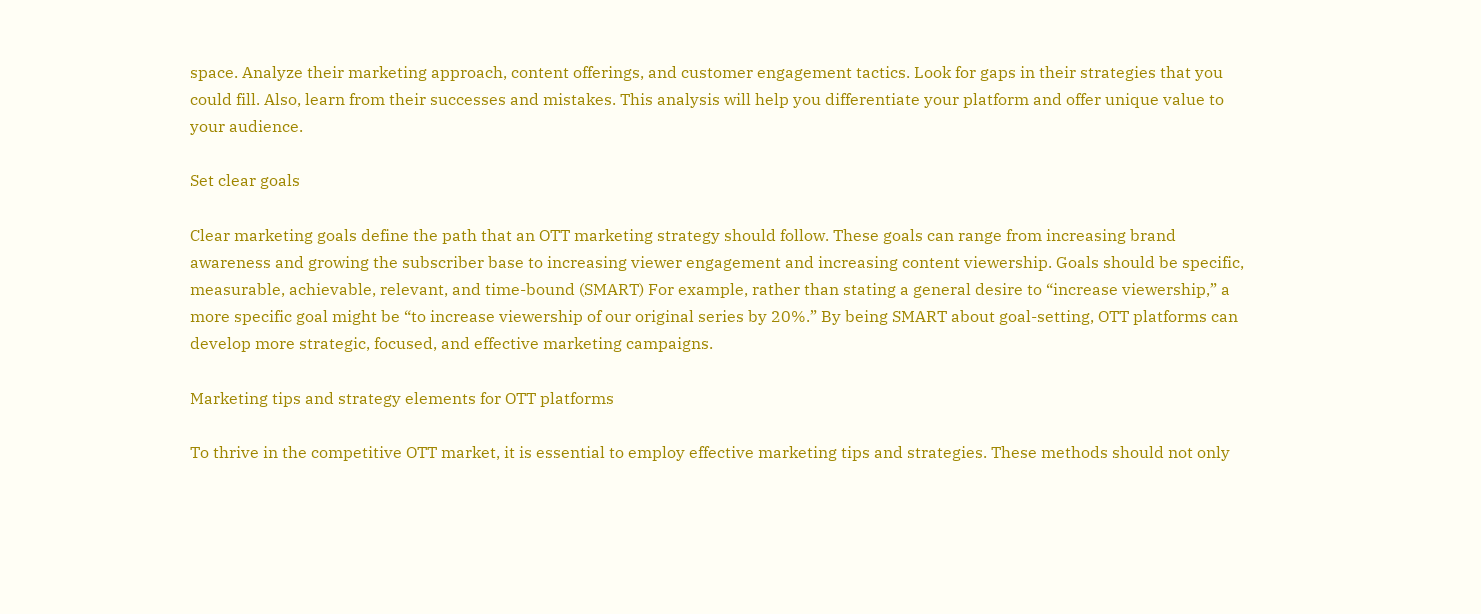space. Analyze their marketing approach, content offerings, and customer engagement tactics. Look for gaps in their strategies that you could fill. Also, learn from their successes and mistakes. This analysis will help you differentiate your platform and offer unique value to your audience.

Set clear goals

Clear marketing goals define the path that an OTT marketing strategy should follow. These goals can range from increasing brand awareness and growing the subscriber base to increasing viewer engagement and increasing content viewership. Goals should be specific, measurable, achievable, relevant, and time-bound (SMART) For example, rather than stating a general desire to “increase viewership,” a more specific goal might be “to increase viewership of our original series by 20%.” By being SMART about goal-setting, OTT platforms can develop more strategic, focused, and effective marketing campaigns.

Marketing tips and strategy elements for OTT platforms

To thrive in the competitive OTT market, it is essential to employ effective marketing tips and strategies. These methods should not only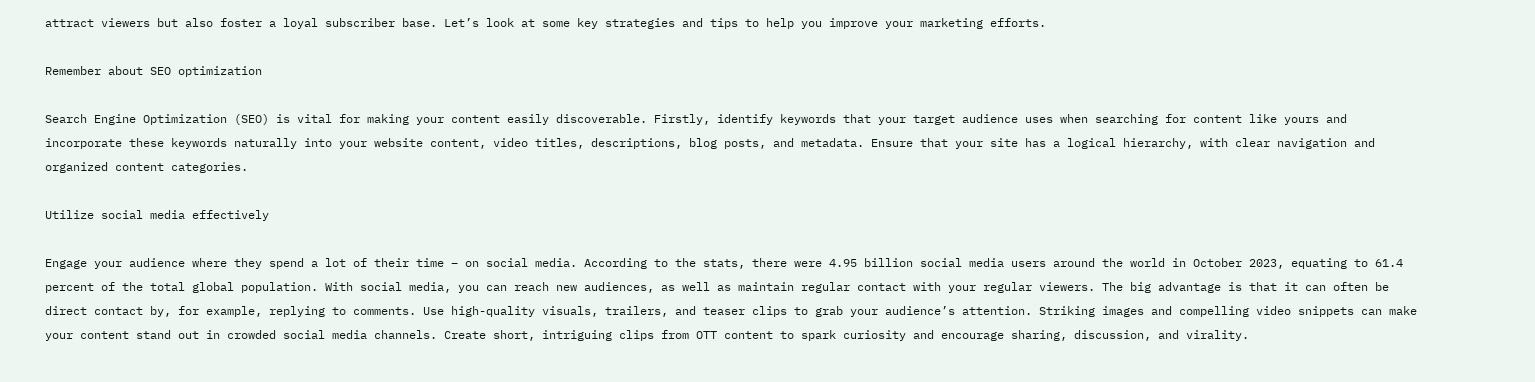attract viewers but also foster a loyal subscriber base. Let’s look at some key strategies and tips to help you improve your marketing efforts.

Remember about SEO optimization

Search Engine Optimization (SEO) is vital for making your content easily discoverable. Firstly, identify keywords that your target audience uses when searching for content like yours and incorporate these keywords naturally into your website content, video titles, descriptions, blog posts, and metadata. Ensure that your site has a logical hierarchy, with clear navigation and organized content categories.

Utilize social media effectively

Engage your audience where they spend a lot of their time – on social media. According to the stats, there were 4.95 billion social media users around the world in October 2023, equating to 61.4 percent of the total global population. With social media, you can reach new audiences, as well as maintain regular contact with your regular viewers. The big advantage is that it can often be direct contact by, for example, replying to comments. Use high-quality visuals, trailers, and teaser clips to grab your audience’s attention. Striking images and compelling video snippets can make your content stand out in crowded social media channels. Create short, intriguing clips from OTT content to spark curiosity and encourage sharing, discussion, and virality.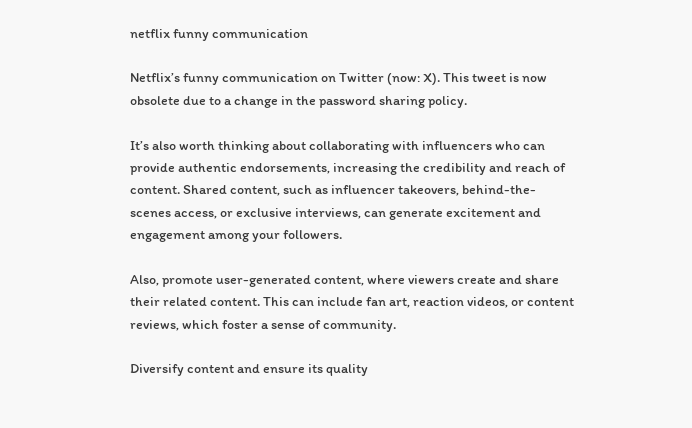netflix funny communication

Netflix’s funny communication on Twitter (now: X). This tweet is now obsolete due to a change in the password sharing policy.

It’s also worth thinking about collaborating with influencers who can provide authentic endorsements, increasing the credibility and reach of content. Shared content, such as influencer takeovers, behind-the-scenes access, or exclusive interviews, can generate excitement and engagement among your followers.

Also, promote user-generated content, where viewers create and share their related content. This can include fan art, reaction videos, or content reviews, which foster a sense of community.

Diversify content and ensure its quality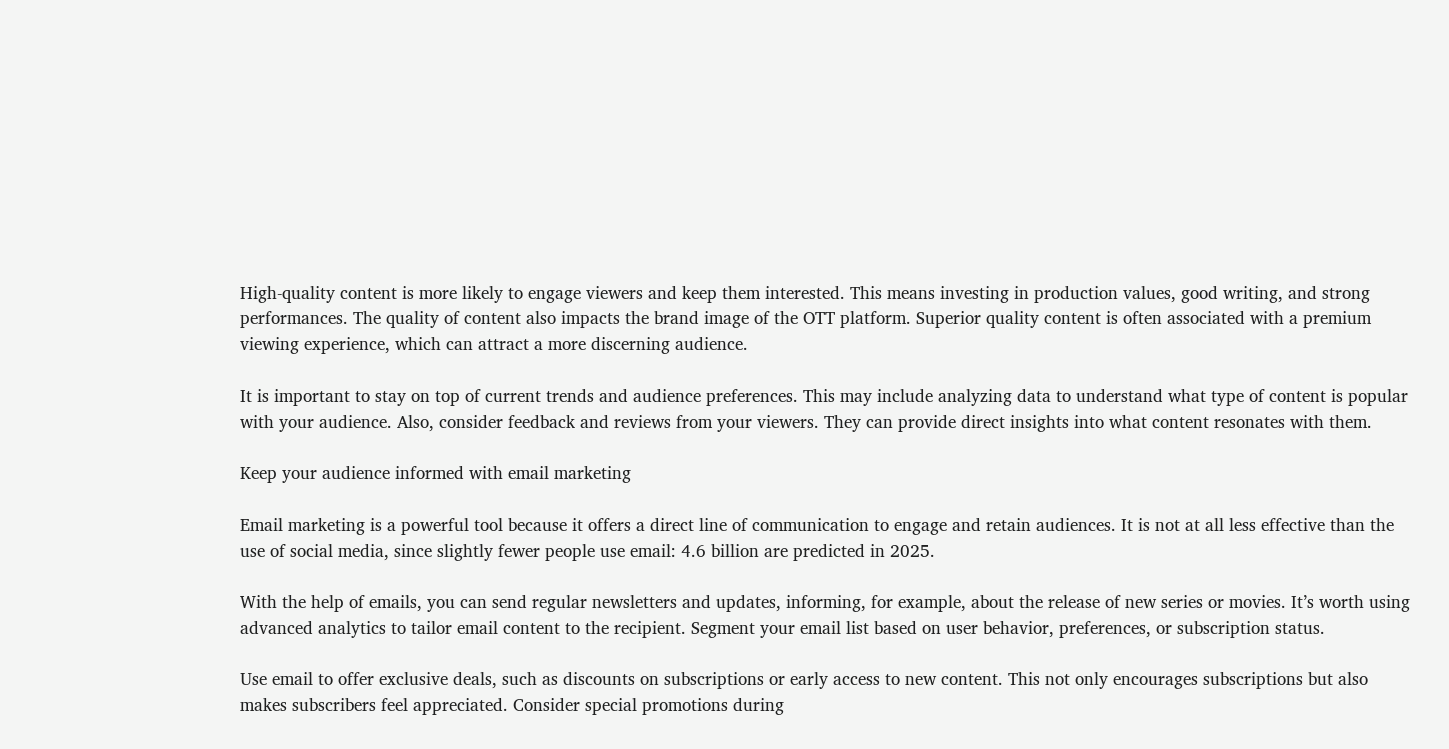High-quality content is more likely to engage viewers and keep them interested. This means investing in production values, good writing, and strong performances. The quality of content also impacts the brand image of the OTT platform. Superior quality content is often associated with a premium viewing experience, which can attract a more discerning audience.

It is important to stay on top of current trends and audience preferences. This may include analyzing data to understand what type of content is popular with your audience. Also, consider feedback and reviews from your viewers. They can provide direct insights into what content resonates with them.

Keep your audience informed with email marketing

Email marketing is a powerful tool because it offers a direct line of communication to engage and retain audiences. It is not at all less effective than the use of social media, since slightly fewer people use email: 4.6 billion are predicted in 2025.

With the help of emails, you can send regular newsletters and updates, informing, for example, about the release of new series or movies. It’s worth using advanced analytics to tailor email content to the recipient. Segment your email list based on user behavior, preferences, or subscription status.

Use email to offer exclusive deals, such as discounts on subscriptions or early access to new content. This not only encourages subscriptions but also makes subscribers feel appreciated. Consider special promotions during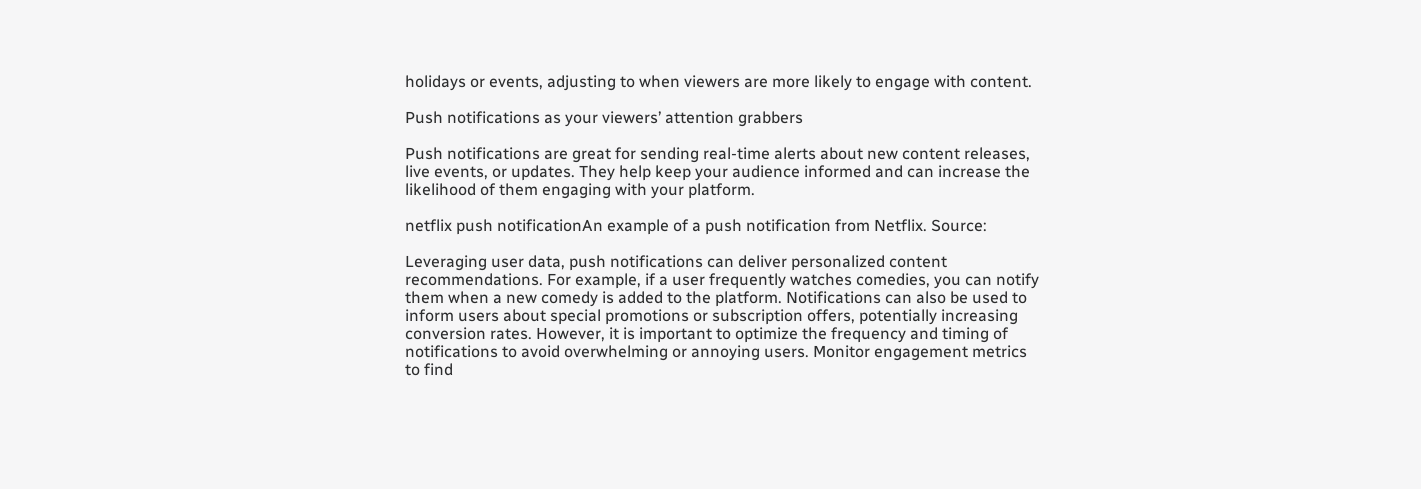holidays or events, adjusting to when viewers are more likely to engage with content.

Push notifications as your viewers’ attention grabbers

Push notifications are great for sending real-time alerts about new content releases, live events, or updates. They help keep your audience informed and can increase the likelihood of them engaging with your platform.

netflix push notificationAn example of a push notification from Netflix. Source:

Leveraging user data, push notifications can deliver personalized content recommendations. For example, if a user frequently watches comedies, you can notify them when a new comedy is added to the platform. Notifications can also be used to inform users about special promotions or subscription offers, potentially increasing conversion rates. However, it is important to optimize the frequency and timing of notifications to avoid overwhelming or annoying users. Monitor engagement metrics to find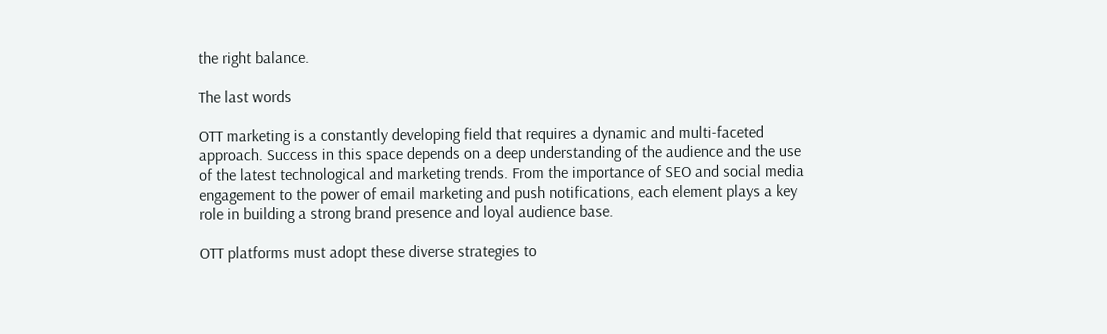the right balance.

The last words

OTT marketing is a constantly developing field that requires a dynamic and multi-faceted approach. Success in this space depends on a deep understanding of the audience and the use of the latest technological and marketing trends. From the importance of SEO and social media engagement to the power of email marketing and push notifications, each element plays a key role in building a strong brand presence and loyal audience base.

OTT platforms must adopt these diverse strategies to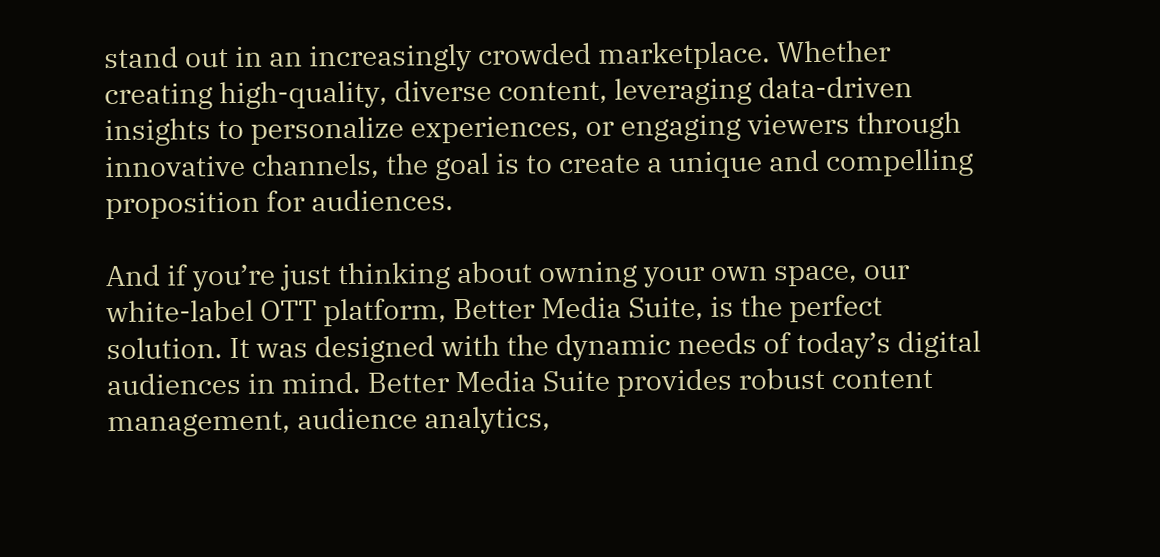stand out in an increasingly crowded marketplace. Whether creating high-quality, diverse content, leveraging data-driven insights to personalize experiences, or engaging viewers through innovative channels, the goal is to create a unique and compelling proposition for audiences.

And if you’re just thinking about owning your own space, our white-label OTT platform, Better Media Suite, is the perfect solution. It was designed with the dynamic needs of today’s digital audiences in mind. Better Media Suite provides robust content management, audience analytics,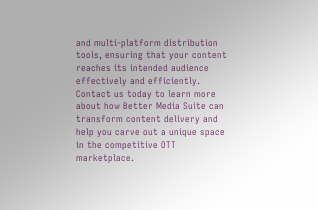and multi-platform distribution tools, ensuring that your content reaches its intended audience effectively and efficiently. Contact us today to learn more about how Better Media Suite can transform content delivery and help you carve out a unique space in the competitive OTT marketplace.